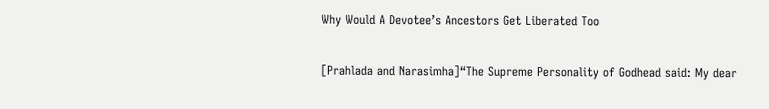Why Would A Devotee’s Ancestors Get Liberated Too

[Prahlada and Narasimha]“The Supreme Personality of Godhead said: My dear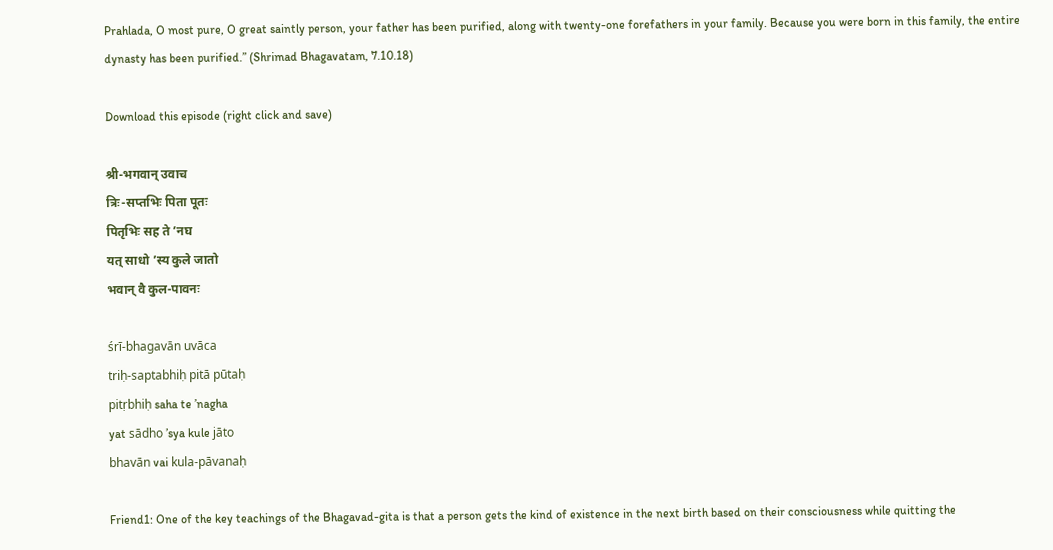Prahlada, O most pure, O great saintly person, your father has been purified, along with twenty-one forefathers in your family. Because you were born in this family, the entire dynasty has been purified.” (Shrimad Bhagavatam, 7.10.18)

Download this episode (right click and save)

श्री-भगवान् उवाच
त्रिः-सप्तभिः पिता पूतः
पितृभिः सह ते ’नघ
यत् साधो ’स्य कुले जातो
भवान् वै कुल-पावनः

śrī-bhagavān uvāca
triḥ-saptabhiḥ pitā pūtaḥ
pitṛbhiḥ saha te ’nagha
yat sādho ’sya kule jāto
bhavān vai kula-pāvanaḥ

Friend1: One of the key teachings of the Bhagavad-gita is that a person gets the kind of existence in the next birth based on their consciousness while quitting the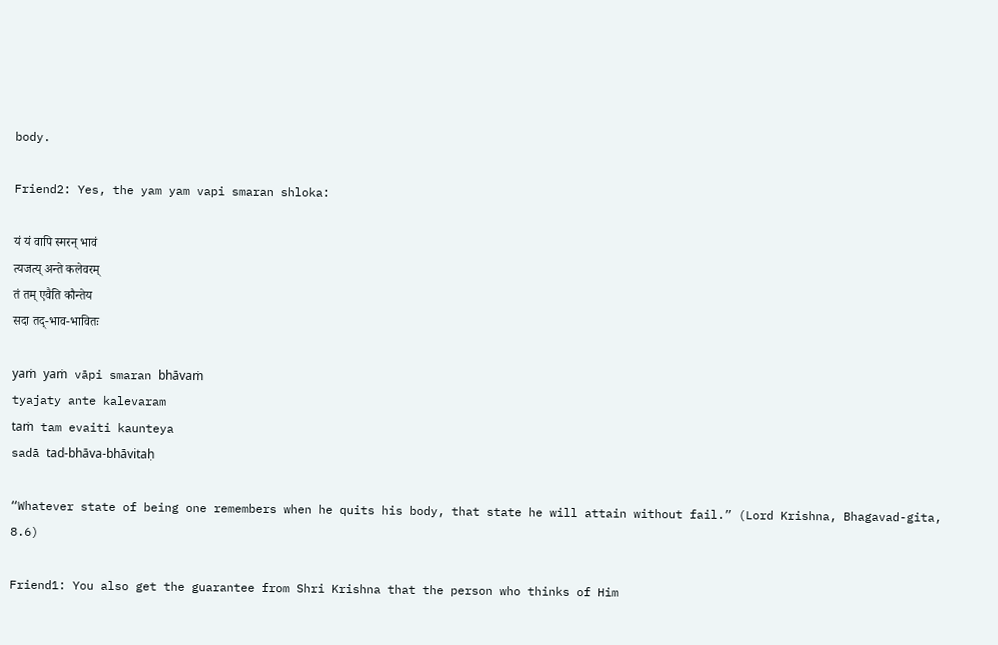body.

Friend2: Yes, the yam yam vapi smaran shloka:

यं यं वापि स्मरन् भावं
त्यजत्य् अन्ते कलेवरम्
तं तम् एवैति कौन्तेय
सदा तद्-भाव-भावितः

yaṁ yaṁ vāpi smaran bhāvaṁ
tyajaty ante kalevaram
taṁ tam evaiti kaunteya
sadā tad-bhāva-bhāvitaḥ

“Whatever state of being one remembers when he quits his body, that state he will attain without fail.” (Lord Krishna, Bhagavad-gita, 8.6)

Friend1: You also get the guarantee from Shri Krishna that the person who thinks of Him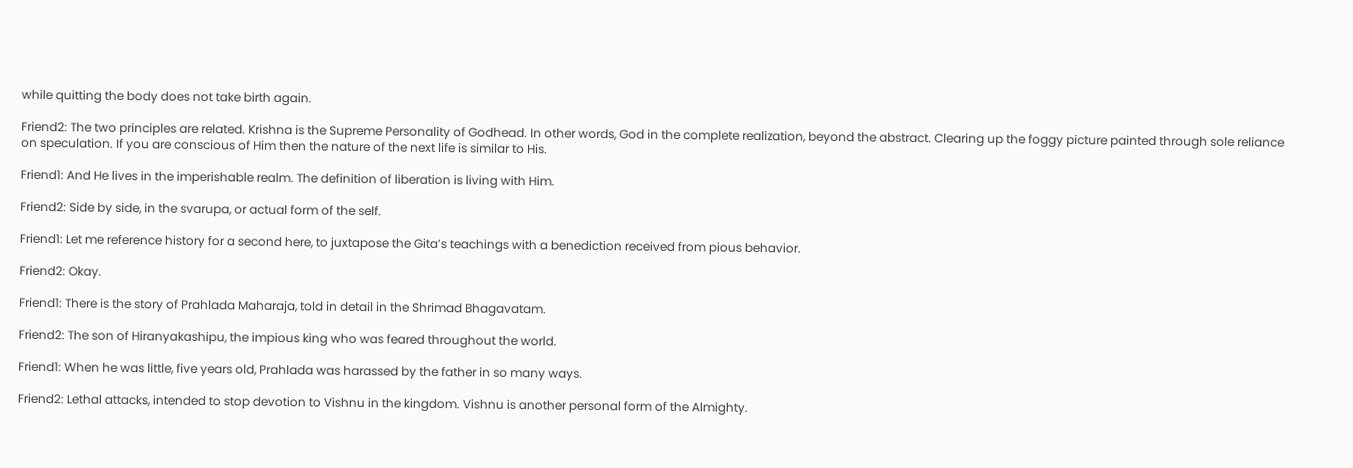while quitting the body does not take birth again.

Friend2: The two principles are related. Krishna is the Supreme Personality of Godhead. In other words, God in the complete realization, beyond the abstract. Clearing up the foggy picture painted through sole reliance on speculation. If you are conscious of Him then the nature of the next life is similar to His.

Friend1: And He lives in the imperishable realm. The definition of liberation is living with Him.

Friend2: Side by side, in the svarupa, or actual form of the self.

Friend1: Let me reference history for a second here, to juxtapose the Gita’s teachings with a benediction received from pious behavior.

Friend2: Okay.

Friend1: There is the story of Prahlada Maharaja, told in detail in the Shrimad Bhagavatam.

Friend2: The son of Hiranyakashipu, the impious king who was feared throughout the world.

Friend1: When he was little, five years old, Prahlada was harassed by the father in so many ways.

Friend2: Lethal attacks, intended to stop devotion to Vishnu in the kingdom. Vishnu is another personal form of the Almighty.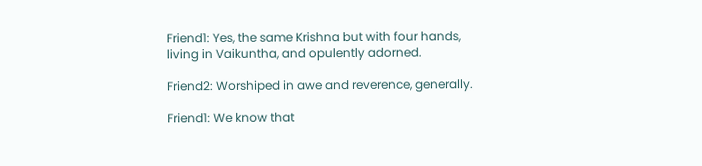Friend1: Yes, the same Krishna but with four hands, living in Vaikuntha, and opulently adorned.

Friend2: Worshiped in awe and reverence, generally.

Friend1: We know that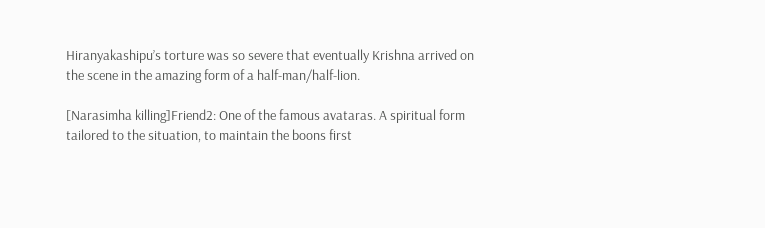Hiranyakashipu’s torture was so severe that eventually Krishna arrived on the scene in the amazing form of a half-man/half-lion.

[Narasimha killing]Friend2: One of the famous avataras. A spiritual form tailored to the situation, to maintain the boons first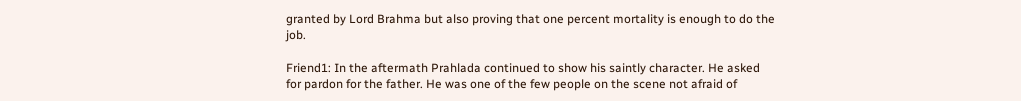granted by Lord Brahma but also proving that one percent mortality is enough to do the job.

Friend1: In the aftermath Prahlada continued to show his saintly character. He asked for pardon for the father. He was one of the few people on the scene not afraid of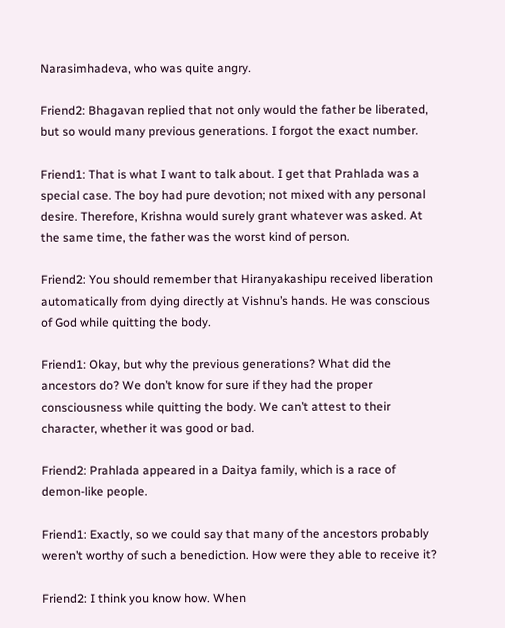Narasimhadeva, who was quite angry.

Friend2: Bhagavan replied that not only would the father be liberated, but so would many previous generations. I forgot the exact number.

Friend1: That is what I want to talk about. I get that Prahlada was a special case. The boy had pure devotion; not mixed with any personal desire. Therefore, Krishna would surely grant whatever was asked. At the same time, the father was the worst kind of person.

Friend2: You should remember that Hiranyakashipu received liberation automatically from dying directly at Vishnu’s hands. He was conscious of God while quitting the body.

Friend1: Okay, but why the previous generations? What did the ancestors do? We don’t know for sure if they had the proper consciousness while quitting the body. We can’t attest to their character, whether it was good or bad.

Friend2: Prahlada appeared in a Daitya family, which is a race of demon-like people.

Friend1: Exactly, so we could say that many of the ancestors probably weren’t worthy of such a benediction. How were they able to receive it?

Friend2: I think you know how. When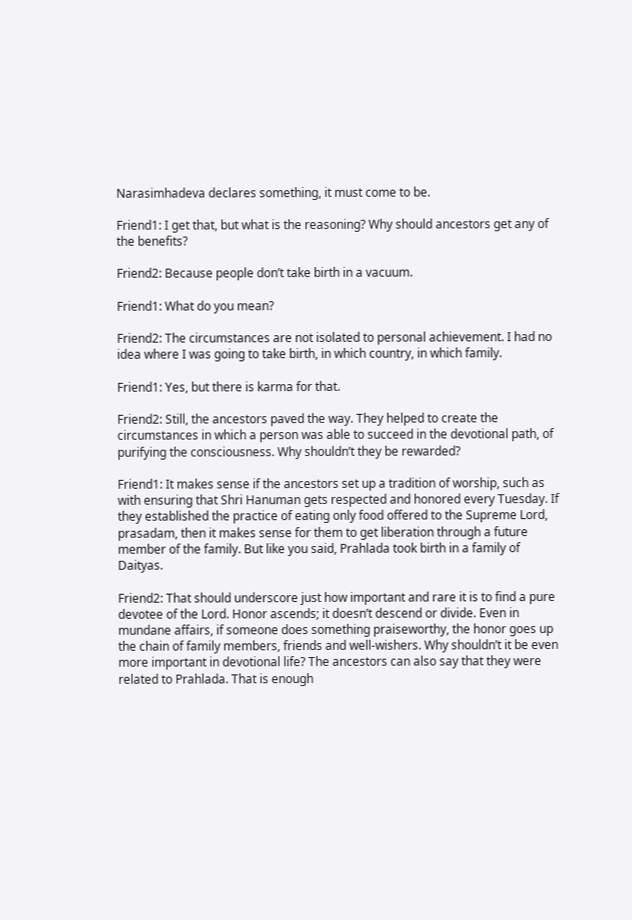Narasimhadeva declares something, it must come to be.

Friend1: I get that, but what is the reasoning? Why should ancestors get any of the benefits?

Friend2: Because people don’t take birth in a vacuum.

Friend1: What do you mean?

Friend2: The circumstances are not isolated to personal achievement. I had no idea where I was going to take birth, in which country, in which family.

Friend1: Yes, but there is karma for that.

Friend2: Still, the ancestors paved the way. They helped to create the circumstances in which a person was able to succeed in the devotional path, of purifying the consciousness. Why shouldn’t they be rewarded?

Friend1: It makes sense if the ancestors set up a tradition of worship, such as with ensuring that Shri Hanuman gets respected and honored every Tuesday. If they established the practice of eating only food offered to the Supreme Lord, prasadam, then it makes sense for them to get liberation through a future member of the family. But like you said, Prahlada took birth in a family of Daityas.

Friend2: That should underscore just how important and rare it is to find a pure devotee of the Lord. Honor ascends; it doesn’t descend or divide. Even in mundane affairs, if someone does something praiseworthy, the honor goes up the chain of family members, friends and well-wishers. Why shouldn’t it be even more important in devotional life? The ancestors can also say that they were related to Prahlada. That is enough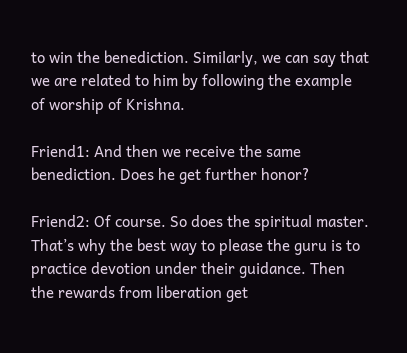to win the benediction. Similarly, we can say that we are related to him by following the example of worship of Krishna.

Friend1: And then we receive the same benediction. Does he get further honor?

Friend2: Of course. So does the spiritual master. That’s why the best way to please the guru is to practice devotion under their guidance. Then the rewards from liberation get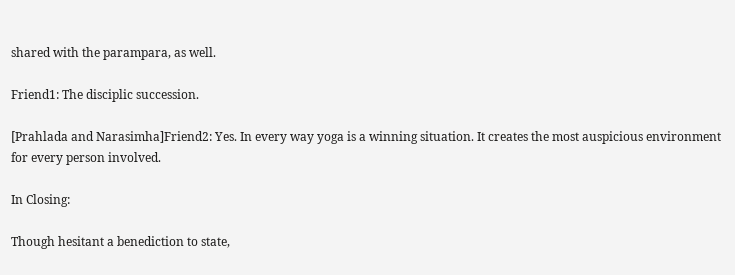shared with the parampara, as well.

Friend1: The disciplic succession.

[Prahlada and Narasimha]Friend2: Yes. In every way yoga is a winning situation. It creates the most auspicious environment for every person involved.

In Closing:

Though hesitant a benediction to state,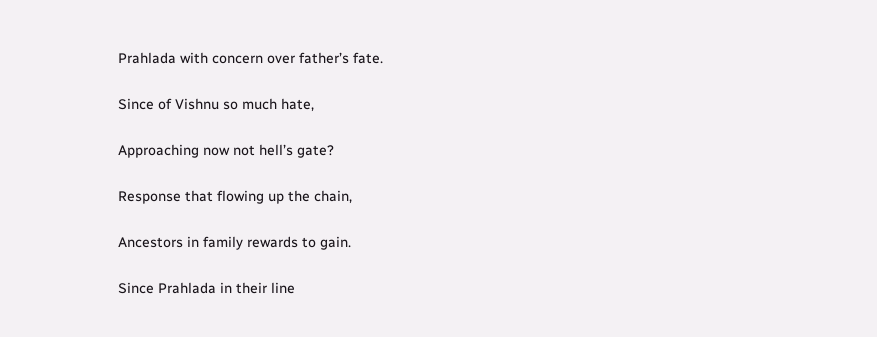Prahlada with concern over father’s fate.

Since of Vishnu so much hate,

Approaching now not hell’s gate?

Response that flowing up the chain,

Ancestors in family rewards to gain.

Since Prahlada in their line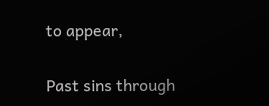to appear,

Past sins through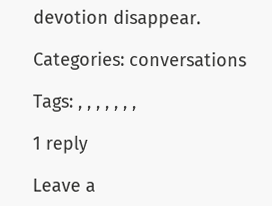devotion disappear.

Categories: conversations

Tags: , , , , , , ,

1 reply

Leave a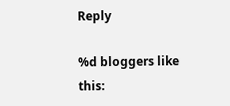Reply

%d bloggers like this: